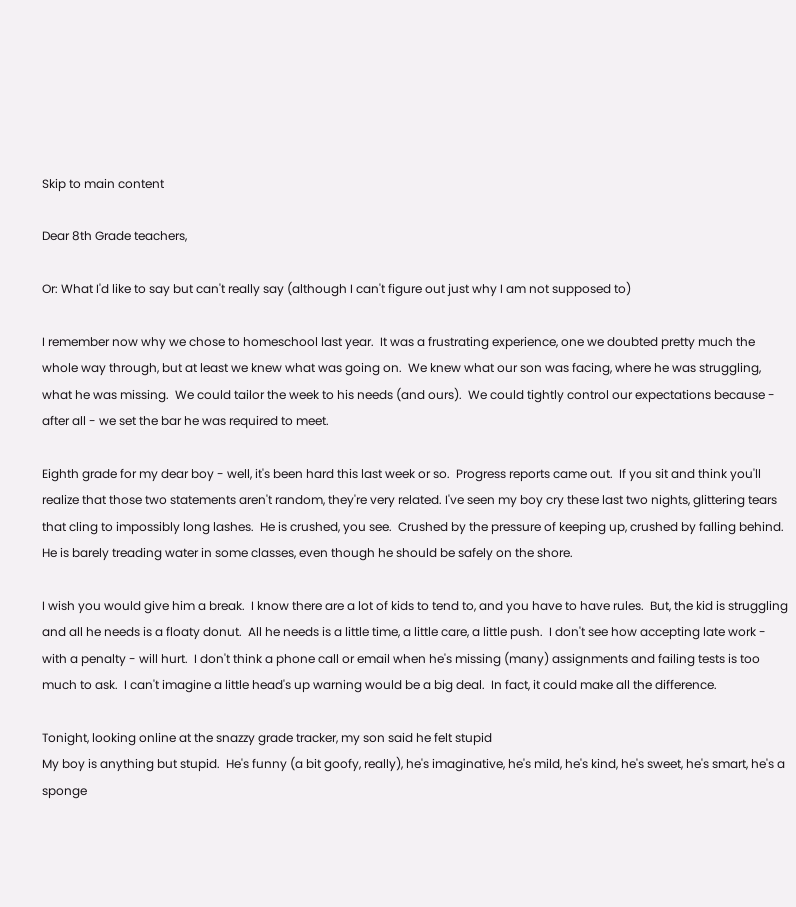Skip to main content

Dear 8th Grade teachers,

Or: What I'd like to say but can't really say (although I can't figure out just why I am not supposed to)

I remember now why we chose to homeschool last year.  It was a frustrating experience, one we doubted pretty much the whole way through, but at least we knew what was going on.  We knew what our son was facing, where he was struggling, what he was missing.  We could tailor the week to his needs (and ours).  We could tightly control our expectations because - after all - we set the bar he was required to meet.

Eighth grade for my dear boy - well, it's been hard this last week or so.  Progress reports came out.  If you sit and think you'll realize that those two statements aren't random, they're very related. I've seen my boy cry these last two nights, glittering tears that cling to impossibly long lashes.  He is crushed, you see.  Crushed by the pressure of keeping up, crushed by falling behind.  He is barely treading water in some classes, even though he should be safely on the shore.

I wish you would give him a break.  I know there are a lot of kids to tend to, and you have to have rules.  But, the kid is struggling and all he needs is a floaty donut.  All he needs is a little time, a little care, a little push.  I don't see how accepting late work - with a penalty - will hurt.  I don't think a phone call or email when he's missing (many) assignments and failing tests is too much to ask.  I can't imagine a little head's up warning would be a big deal.  In fact, it could make all the difference.

Tonight, looking online at the snazzy grade tracker, my son said he felt stupid
My boy is anything but stupid.  He's funny (a bit goofy, really), he's imaginative, he's mild, he's kind, he's sweet, he's smart, he's a sponge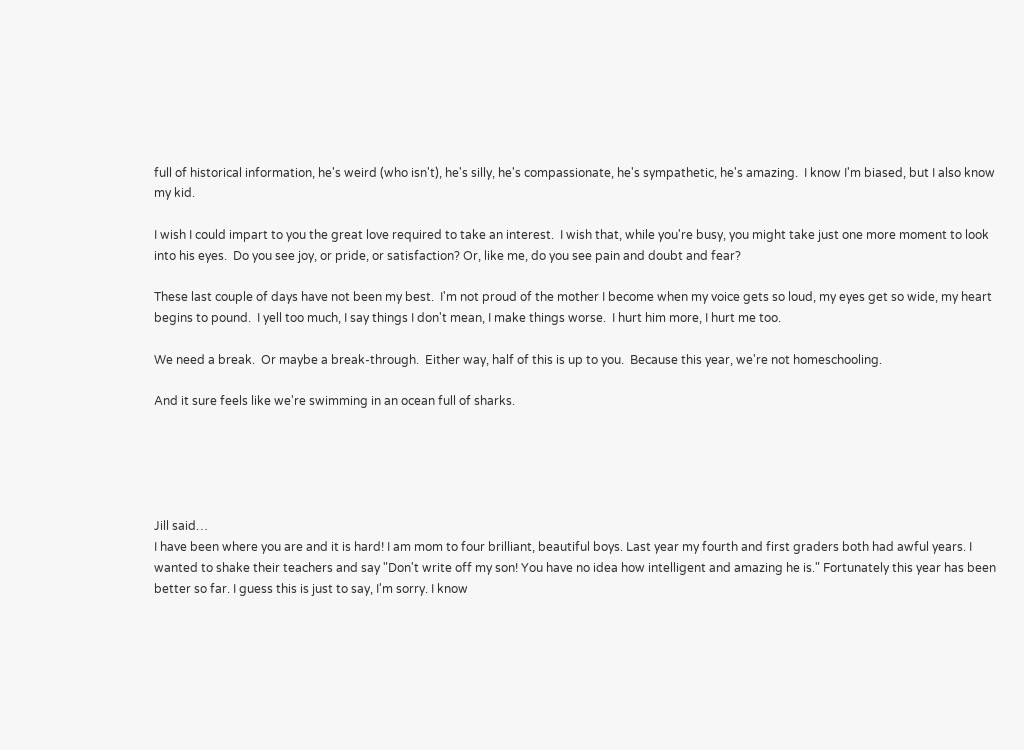full of historical information, he's weird (who isn't), he's silly, he's compassionate, he's sympathetic, he's amazing.  I know I'm biased, but I also know my kid.

I wish I could impart to you the great love required to take an interest.  I wish that, while you're busy, you might take just one more moment to look into his eyes.  Do you see joy, or pride, or satisfaction? Or, like me, do you see pain and doubt and fear?

These last couple of days have not been my best.  I'm not proud of the mother I become when my voice gets so loud, my eyes get so wide, my heart begins to pound.  I yell too much, I say things I don't mean, I make things worse.  I hurt him more, I hurt me too.

We need a break.  Or maybe a break-through.  Either way, half of this is up to you.  Because this year, we're not homeschooling.

And it sure feels like we're swimming in an ocean full of sharks.





Jill said…
I have been where you are and it is hard! I am mom to four brilliant, beautiful boys. Last year my fourth and first graders both had awful years. I wanted to shake their teachers and say "Don't write off my son! You have no idea how intelligent and amazing he is." Fortunately this year has been better so far. I guess this is just to say, I'm sorry. I know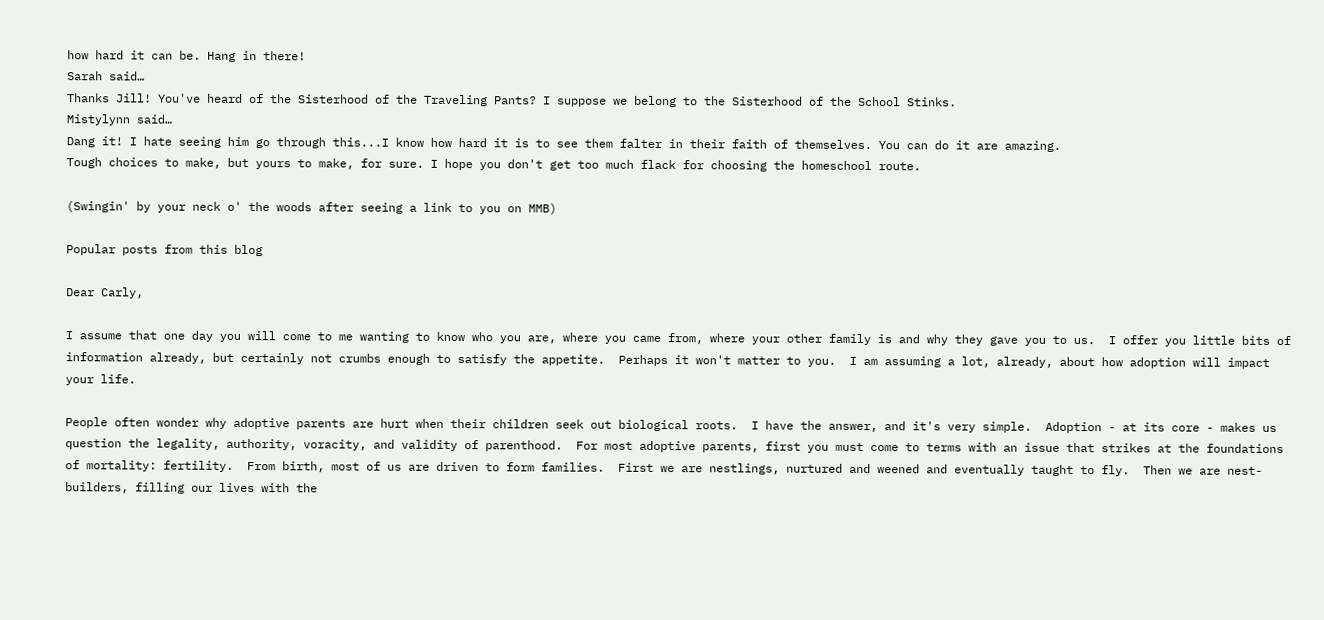how hard it can be. Hang in there!
Sarah said…
Thanks Jill! You've heard of the Sisterhood of the Traveling Pants? I suppose we belong to the Sisterhood of the School Stinks.
Mistylynn said…
Dang it! I hate seeing him go through this...I know how hard it is to see them falter in their faith of themselves. You can do it are amazing.
Tough choices to make, but yours to make, for sure. I hope you don't get too much flack for choosing the homeschool route.

(Swingin' by your neck o' the woods after seeing a link to you on MMB)

Popular posts from this blog

Dear Carly,

I assume that one day you will come to me wanting to know who you are, where you came from, where your other family is and why they gave you to us.  I offer you little bits of information already, but certainly not crumbs enough to satisfy the appetite.  Perhaps it won't matter to you.  I am assuming a lot, already, about how adoption will impact your life.

People often wonder why adoptive parents are hurt when their children seek out biological roots.  I have the answer, and it's very simple.  Adoption - at its core - makes us question the legality, authority, voracity, and validity of parenthood.  For most adoptive parents, first you must come to terms with an issue that strikes at the foundations of mortality: fertility.  From birth, most of us are driven to form families.  First we are nestlings, nurtured and weened and eventually taught to fly.  Then we are nest-builders, filling our lives with the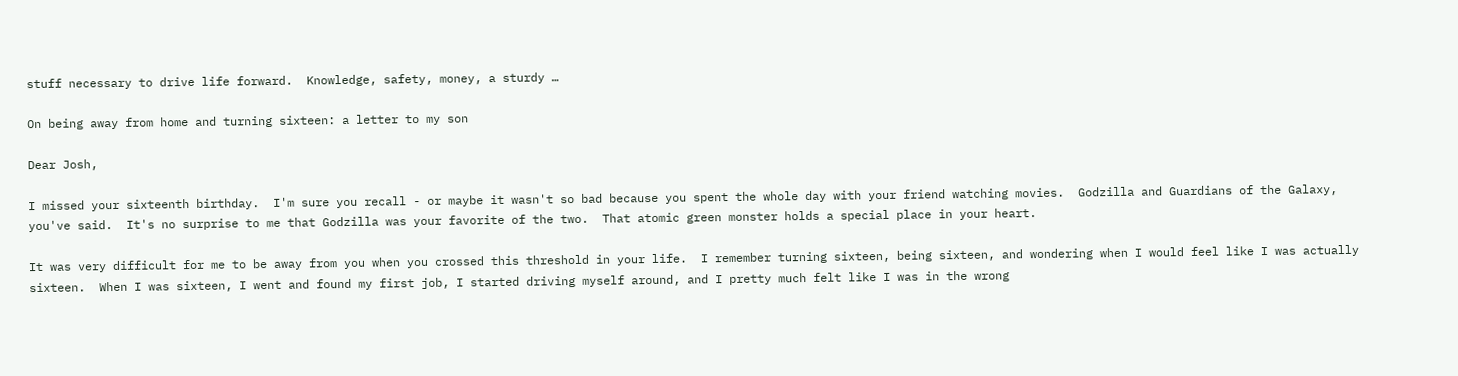stuff necessary to drive life forward.  Knowledge, safety, money, a sturdy …

On being away from home and turning sixteen: a letter to my son

Dear Josh,

I missed your sixteenth birthday.  I'm sure you recall - or maybe it wasn't so bad because you spent the whole day with your friend watching movies.  Godzilla and Guardians of the Galaxy, you've said.  It's no surprise to me that Godzilla was your favorite of the two.  That atomic green monster holds a special place in your heart.

It was very difficult for me to be away from you when you crossed this threshold in your life.  I remember turning sixteen, being sixteen, and wondering when I would feel like I was actually sixteen.  When I was sixteen, I went and found my first job, I started driving myself around, and I pretty much felt like I was in the wrong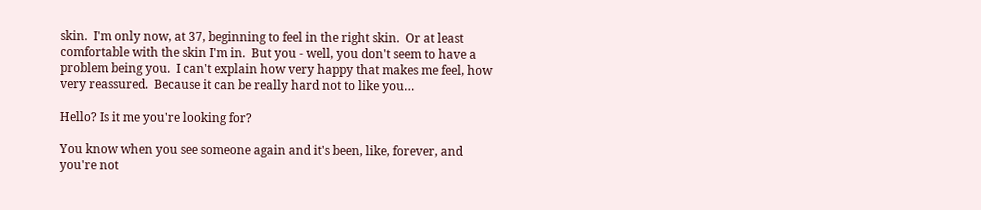skin.  I'm only now, at 37, beginning to feel in the right skin.  Or at least comfortable with the skin I'm in.  But you - well, you don't seem to have a problem being you.  I can't explain how very happy that makes me feel, how very reassured.  Because it can be really hard not to like you…

Hello? Is it me you're looking for?

You know when you see someone again and it's been, like, forever, and you're not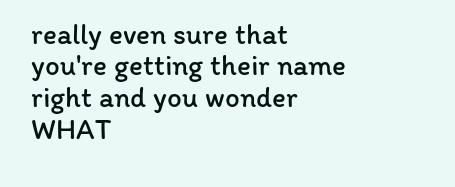really even sure that you're getting their name right and you wonder WHAT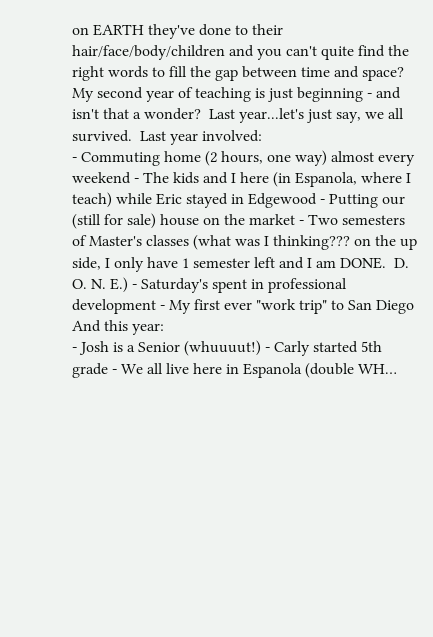on EARTH they've done to their hair/face/body/children and you can't quite find the right words to fill the gap between time and space?
My second year of teaching is just beginning - and isn't that a wonder?  Last year...let's just say, we all survived.  Last year involved:
- Commuting home (2 hours, one way) almost every weekend - The kids and I here (in Espanola, where I teach) while Eric stayed in Edgewood - Putting our (still for sale) house on the market - Two semesters of Master's classes (what was I thinking??? on the up side, I only have 1 semester left and I am DONE.  D. O. N. E.) - Saturday's spent in professional development - My first ever "work trip" to San Diego
And this year:
- Josh is a Senior (whuuuut!) - Carly started 5th grade - We all live here in Espanola (double WH…